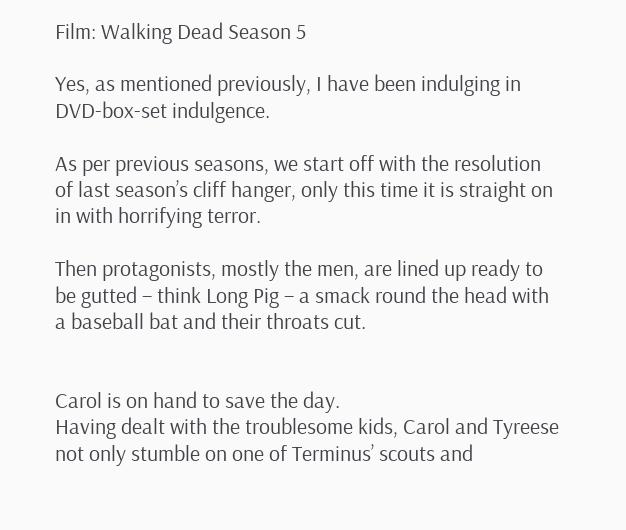Film: Walking Dead Season 5

Yes, as mentioned previously, I have been indulging in DVD-box-set indulgence.

As per previous seasons, we start off with the resolution of last season’s cliff hanger, only this time it is straight on in with horrifying terror.

Then protagonists, mostly the men, are lined up ready to be gutted – think Long Pig – a smack round the head with a baseball bat and their throats cut.


Carol is on hand to save the day.
Having dealt with the troublesome kids, Carol and Tyreese not only stumble on one of Terminus’ scouts and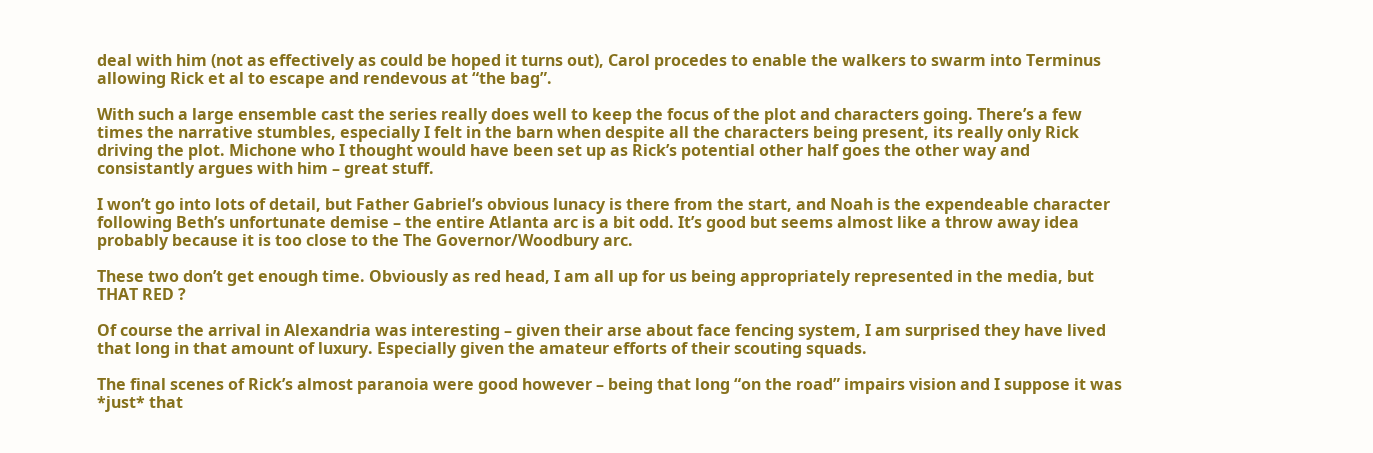deal with him (not as effectively as could be hoped it turns out), Carol procedes to enable the walkers to swarm into Terminus allowing Rick et al to escape and rendevous at “the bag”.

With such a large ensemble cast the series really does well to keep the focus of the plot and characters going. There’s a few times the narrative stumbles, especially I felt in the barn when despite all the characters being present, its really only Rick driving the plot. Michone who I thought would have been set up as Rick’s potential other half goes the other way and consistantly argues with him – great stuff.

I won’t go into lots of detail, but Father Gabriel’s obvious lunacy is there from the start, and Noah is the expendeable character following Beth’s unfortunate demise – the entire Atlanta arc is a bit odd. It’s good but seems almost like a throw away idea probably because it is too close to the The Governor/Woodbury arc.

These two don’t get enough time. Obviously as red head, I am all up for us being appropriately represented in the media, but THAT RED ?

Of course the arrival in Alexandria was interesting – given their arse about face fencing system, I am surprised they have lived that long in that amount of luxury. Especially given the amateur efforts of their scouting squads.

The final scenes of Rick’s almost paranoia were good however – being that long “on the road” impairs vision and I suppose it was *just* that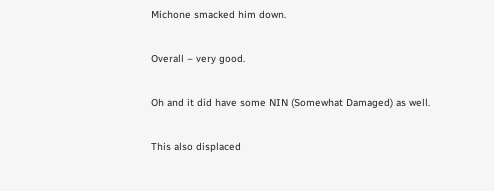Michone smacked him down.

Overall – very good.

Oh and it did have some NIN (Somewhat Damaged) as well.

This also displaced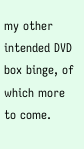my other intended DVD box binge, of which more to come.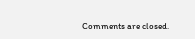Comments are closed.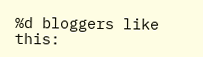%d bloggers like this: